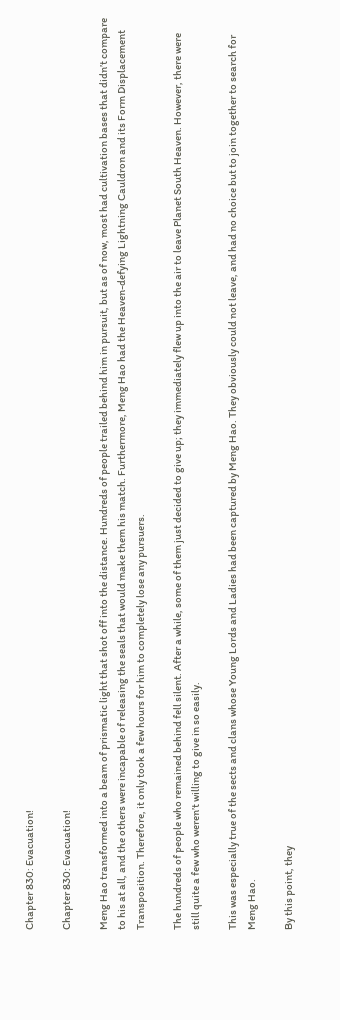Chapter 830: Evacuation!

Chapter 830: Evacuation!

Meng Hao transformed into a beam of prismatic light that shot off into the distance. Hundreds of people trailed behind him in pursuit, but as of now, most had cultivation bases that didn’t compare to his at all, and the others were incapable of releasing the seals that would make them his match. Furthermore, Meng Hao had the Heaven-defying Lightning Cauldron and its Form Displacement Transposition. Therefore, it only took a few hours for him to completely lose any pursuers.

The hundreds of people who remained behind fell silent. After a while, some of them just decided to give up; they immediately flew up into the air to leave Planet South Heaven. However, there were still quite a few who weren’t willing to give in so easily.

This was especially true of the sects and clans whose Young Lords and Ladies had been captured by Meng Hao. They obviously could not leave, and had no choice but to join together to search for Meng Hao.

By this point, they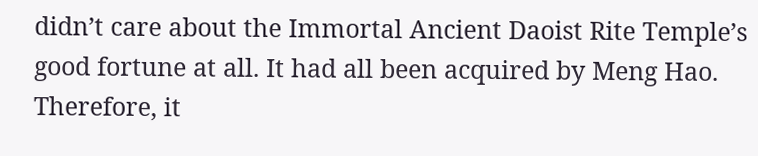didn’t care about the Immortal Ancient Daoist Rite Temple’s good fortune at all. It had all been acquired by Meng Hao. Therefore, it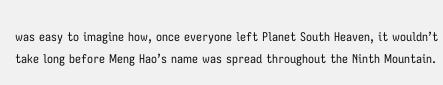was easy to imagine how, once everyone left Planet South Heaven, it wouldn’t take long before Meng Hao’s name was spread throughout the Ninth Mountain.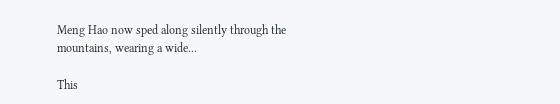Meng Hao now sped along silently through the mountains, wearing a wide...

This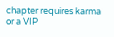chapter requires karma or a VIP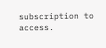subscription to access.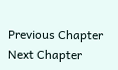Previous Chapter Next Chapter